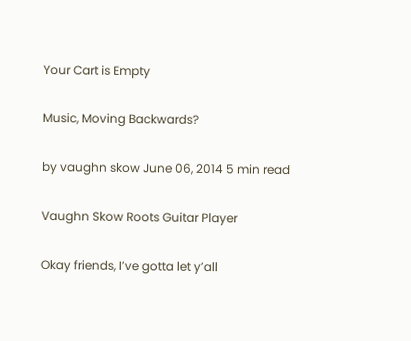Your Cart is Empty

Music, Moving Backwards?

by vaughn skow June 06, 2014 5 min read

Vaughn Skow Roots Guitar Player

Okay friends, I’ve gotta let y’all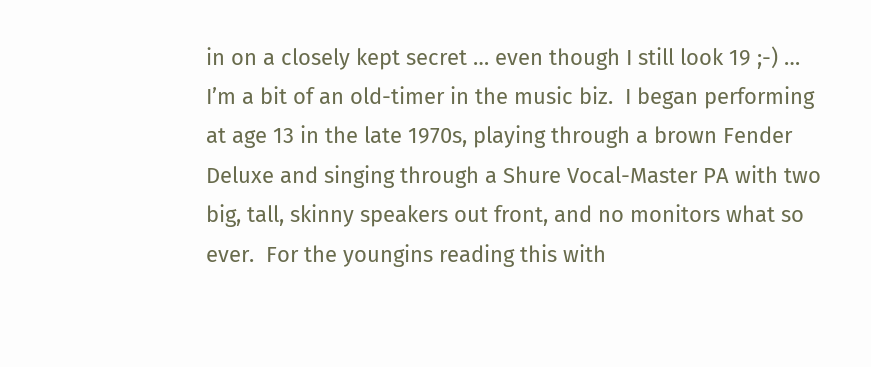in on a closely kept secret … even though I still look 19 ;-) … I’m a bit of an old-timer in the music biz.  I began performing at age 13 in the late 1970s, playing through a brown Fender Deluxe and singing through a Shure Vocal-Master PA with two big, tall, skinny speakers out front, and no monitors what so ever.  For the youngins reading this with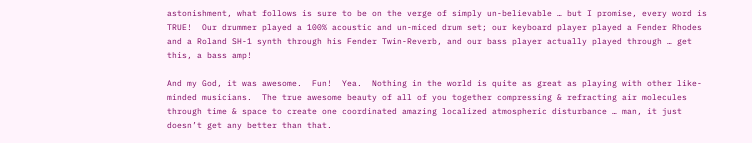astonishment, what follows is sure to be on the verge of simply un-believable … but I promise, every word is TRUE!  Our drummer played a 100% acoustic and un-miced drum set; our keyboard player played a Fender Rhodes and a Roland SH-1 synth through his Fender Twin-Reverb, and our bass player actually played through … get this, a bass amp!

And my God, it was awesome.  Fun!  Yea.  Nothing in the world is quite as great as playing with other like-minded musicians.  The true awesome beauty of all of you together compressing & refracting air molecules through time & space to create one coordinated amazing localized atmospheric disturbance … man, it just doesn’t get any better than that.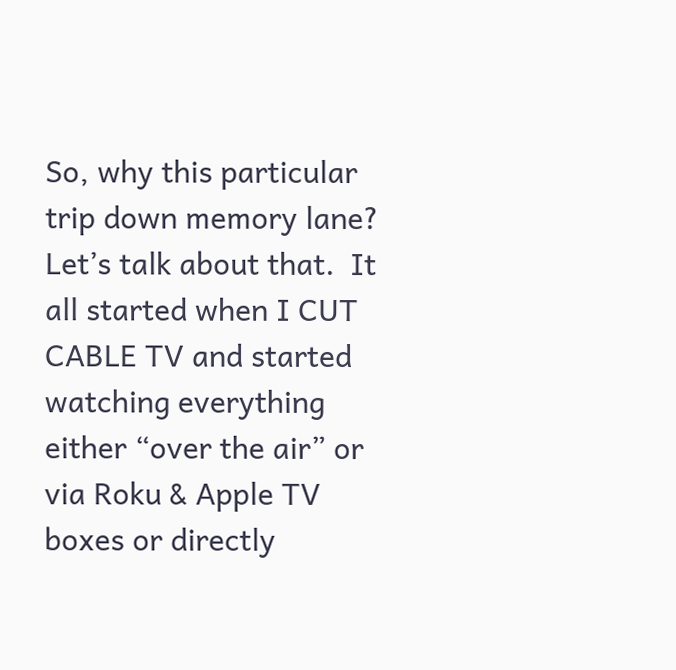So, why this particular trip down memory lane?  Let’s talk about that.  It all started when I CUT CABLE TV and started watching everything either “over the air” or via Roku & Apple TV boxes or directly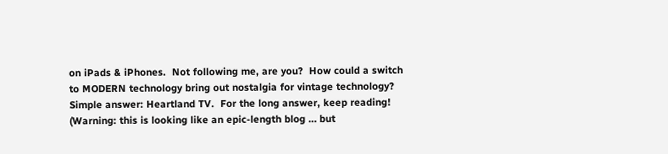on iPads & iPhones.  Not following me, are you?  How could a switch to MODERN technology bring out nostalgia for vintage technology?  Simple answer: Heartland TV.  For the long answer, keep reading! (Warning: this is looking like an epic-length blog … but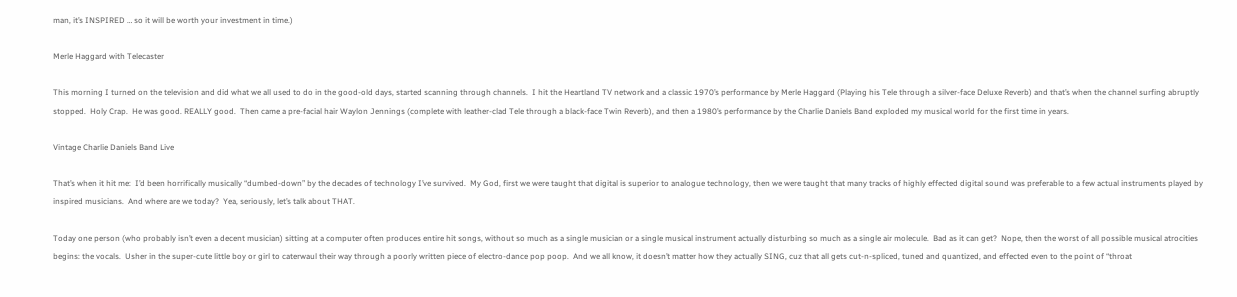man, it’s INSPIRED … so it will be worth your investment in time.)

Merle Haggard with Telecaster

This morning I turned on the television and did what we all used to do in the good-old days, started scanning through channels.  I hit the Heartland TV network and a classic 1970’s performance by Merle Haggard (Playing his Tele through a silver-face Deluxe Reverb) and that’s when the channel surfing abruptly stopped.  Holy Crap.  He was good. REALLY good.  Then came a pre-facial hair Waylon Jennings (complete with leather-clad Tele through a black-face Twin Reverb), and then a 1980’s performance by the Charlie Daniels Band exploded my musical world for the first time in years.

Vintage Charlie Daniels Band Live

That’s when it hit me:  I’d been horrifically musically “dumbed-down” by the decades of technology I’ve survived.  My God, first we were taught that digital is superior to analogue technology, then we were taught that many tracks of highly effected digital sound was preferable to a few actual instruments played by inspired musicians.  And where are we today?  Yea, seriously, let’s talk about THAT.

Today one person (who probably isn’t even a decent musician) sitting at a computer often produces entire hit songs, without so much as a single musician or a single musical instrument actually disturbing so much as a single air molecule.  Bad as it can get?  Nope, then the worst of all possible musical atrocities begins: the vocals.  Usher in the super-cute little boy or girl to caterwaul their way through a poorly written piece of electro-dance pop poop.  And we all know, it doesn’t matter how they actually SING, cuz that all gets cut-n-spliced, tuned and quantized, and effected even to the point of “throat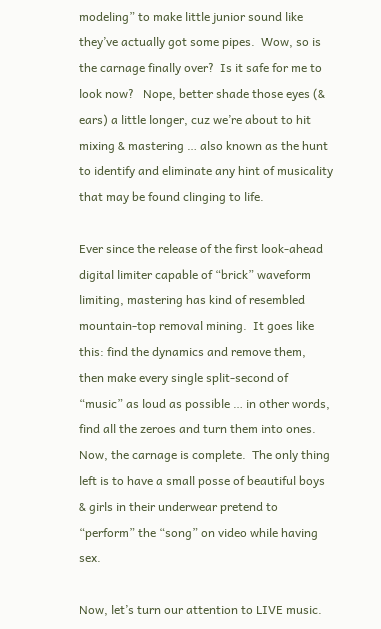modeling” to make little junior sound like they’ve actually got some pipes.  Wow, so is the carnage finally over?  Is it safe for me to look now?   Nope, better shade those eyes (& ears) a little longer, cuz we’re about to hit mixing & mastering … also known as the hunt to identify and eliminate any hint of musicality that may be found clinging to life.

Ever since the release of the first look-ahead digital limiter capable of “brick” waveform limiting, mastering has kind of resembled mountain-top removal mining.  It goes like this: find the dynamics and remove them, then make every single split-second of “music” as loud as possible … in other words, find all the zeroes and turn them into ones.  Now, the carnage is complete.  The only thing left is to have a small posse of beautiful boys & girls in their underwear pretend to “perform” the “song” on video while having sex.

Now, let’s turn our attention to LIVE music.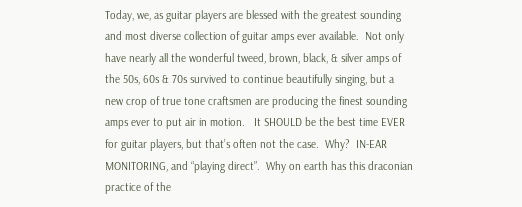Today, we, as guitar players are blessed with the greatest sounding and most diverse collection of guitar amps ever available.  Not only have nearly all the wonderful tweed, brown, black, & silver amps of the 50s, 60s & 70s survived to continue beautifully singing, but a new crop of true tone craftsmen are producing the finest sounding amps ever to put air in motion.   It SHOULD be the best time EVER for guitar players, but that’s often not the case.  Why?  IN-EAR MONITORING, and “playing direct”.  Why on earth has this draconian practice of the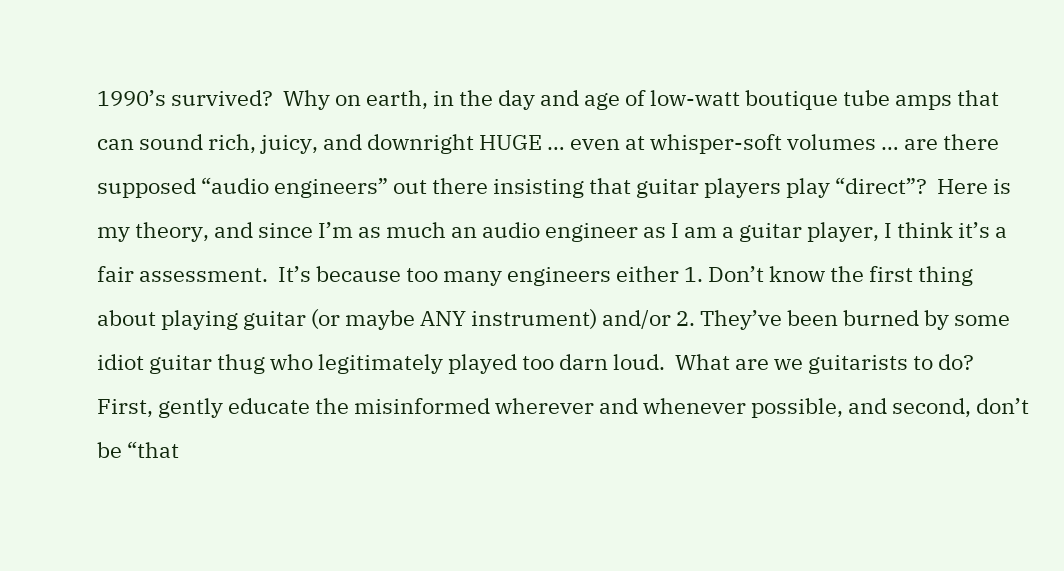1990’s survived?  Why on earth, in the day and age of low-watt boutique tube amps that can sound rich, juicy, and downright HUGE … even at whisper-soft volumes … are there supposed “audio engineers” out there insisting that guitar players play “direct”?  Here is my theory, and since I’m as much an audio engineer as I am a guitar player, I think it’s a fair assessment.  It’s because too many engineers either 1. Don’t know the first thing about playing guitar (or maybe ANY instrument) and/or 2. They’ve been burned by some idiot guitar thug who legitimately played too darn loud.  What are we guitarists to do?  First, gently educate the misinformed wherever and whenever possible, and second, don’t be “that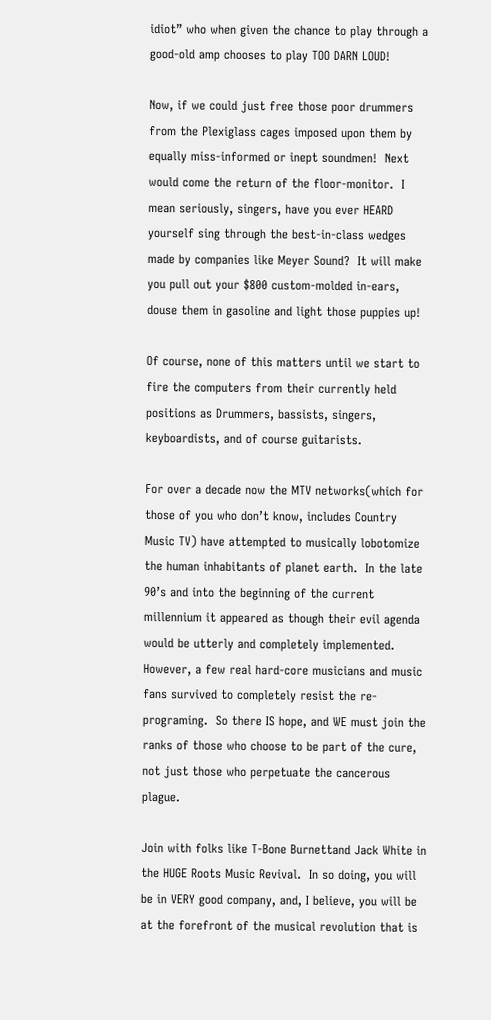idiot” who when given the chance to play through a good-old amp chooses to play TOO DARN LOUD!

Now, if we could just free those poor drummers from the Plexiglass cages imposed upon them by equally miss-informed or inept soundmen!  Next would come the return of the floor-monitor.  I mean seriously, singers, have you ever HEARD yourself sing through the best-in-class wedges made by companies like Meyer Sound?  It will make you pull out your $800 custom-molded in-ears, douse them in gasoline and light those puppies up!

Of course, none of this matters until we start to fire the computers from their currently held positions as Drummers, bassists, singers, keyboardists, and of course guitarists.

For over a decade now the MTV networks(which for those of you who don’t know, includes Country Music TV) have attempted to musically lobotomize the human inhabitants of planet earth.  In the late 90’s and into the beginning of the current millennium it appeared as though their evil agenda would be utterly and completely implemented.  However, a few real hard-core musicians and music fans survived to completely resist the re-programing.  So there IS hope, and WE must join the ranks of those who choose to be part of the cure, not just those who perpetuate the cancerous plague.

Join with folks like T-Bone Burnettand Jack White in the HUGE Roots Music Revival.  In so doing, you will be in VERY good company, and, I believe, you will be at the forefront of the musical revolution that is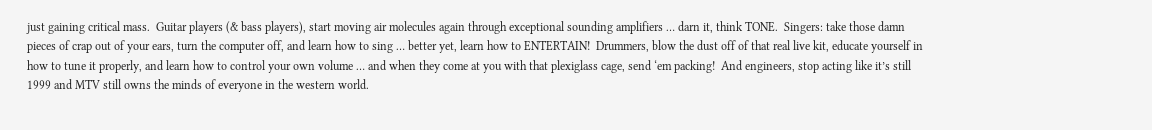just gaining critical mass.  Guitar players (& bass players), start moving air molecules again through exceptional sounding amplifiers … darn it, think TONE.  Singers: take those damn pieces of crap out of your ears, turn the computer off, and learn how to sing … better yet, learn how to ENTERTAIN!  Drummers, blow the dust off of that real live kit, educate yourself in how to tune it properly, and learn how to control your own volume … and when they come at you with that plexiglass cage, send ‘em packing!  And engineers, stop acting like it’s still 1999 and MTV still owns the minds of everyone in the western world.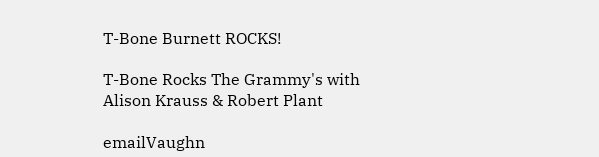T-Bone Burnett ROCKS!

T-Bone Rocks The Grammy's with Alison Krauss & Robert Plant

emailVaughn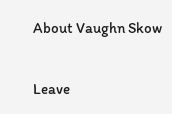About Vaughn Skow

Leave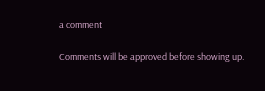a comment

Comments will be approved before showing up.